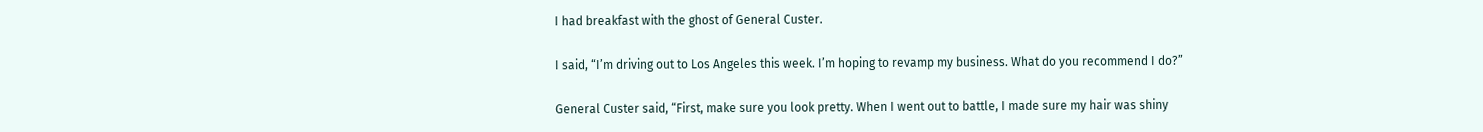I had breakfast with the ghost of General Custer.

I said, “I’m driving out to Los Angeles this week. I’m hoping to revamp my business. What do you recommend I do?”

General Custer said, “First, make sure you look pretty. When I went out to battle, I made sure my hair was shiny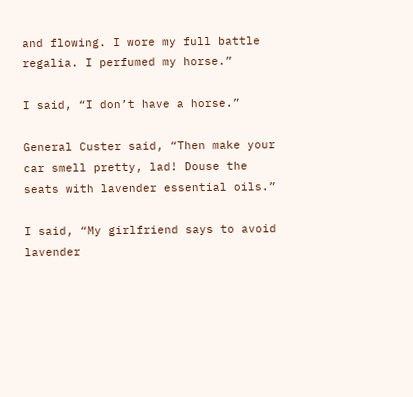and flowing. I wore my full battle regalia. I perfumed my horse.”

I said, “I don’t have a horse.”

General Custer said, “Then make your car smell pretty, lad! Douse the seats with lavender essential oils.”

I said, “My girlfriend says to avoid lavender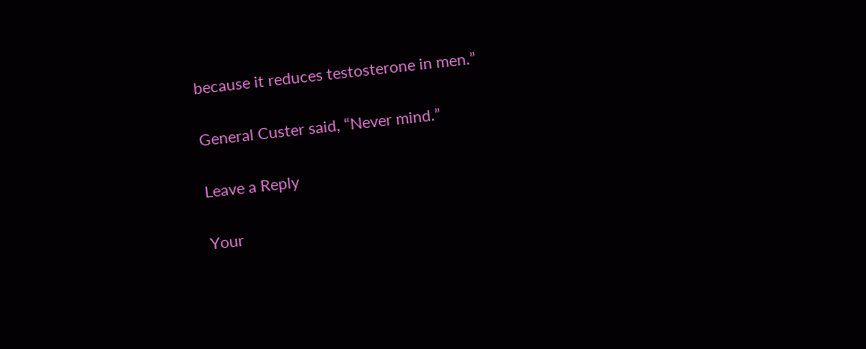because it reduces testosterone in men.”

General Custer said, “Never mind.”

Leave a Reply

Your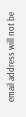email address will not be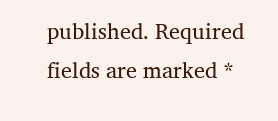published. Required fields are marked *